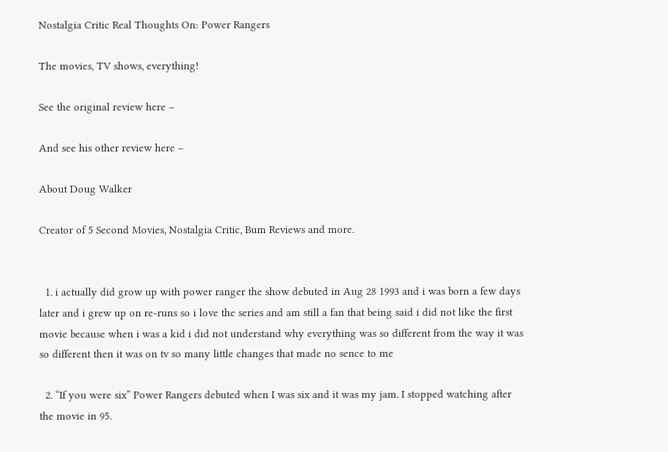Nostalgia Critic Real Thoughts On: Power Rangers

The movies, TV shows, everything!

See the original review here –

And see his other review here –

About Doug Walker

Creator of 5 Second Movies, Nostalgia Critic, Bum Reviews and more.


  1. i actually did grow up with power ranger the show debuted in Aug 28 1993 and i was born a few days later and i grew up on re-runs so i love the series and am still a fan that being said i did not like the first movie because when i was a kid i did not understand why everything was so different from the way it was so different then it was on tv so many little changes that made no sence to me

  2. “If you were six” Power Rangers debuted when I was six and it was my jam. I stopped watching after the movie in 95.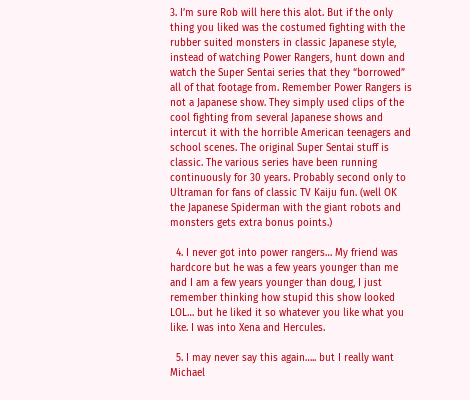3. I’m sure Rob will here this alot. But if the only thing you liked was the costumed fighting with the rubber suited monsters in classic Japanese style, instead of watching Power Rangers, hunt down and watch the Super Sentai series that they “borrowed” all of that footage from. Remember Power Rangers is not a Japanese show. They simply used clips of the cool fighting from several Japanese shows and intercut it with the horrible American teenagers and school scenes. The original Super Sentai stuff is classic. The various series have been running continuously for 30 years. Probably second only to Ultraman for fans of classic TV Kaiju fun. (well OK the Japanese Spiderman with the giant robots and monsters gets extra bonus points.)

  4. I never got into power rangers… My friend was hardcore but he was a few years younger than me and I am a few years younger than doug, I just remember thinking how stupid this show looked LOL… but he liked it so whatever you like what you like. I was into Xena and Hercules.

  5. I may never say this again….. but I really want Michael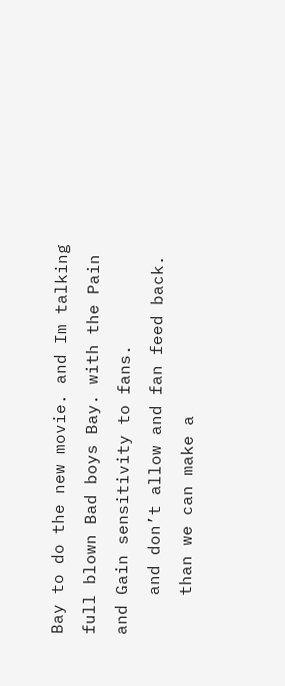Bay to do the new movie. and Im talking full blown Bad boys Bay. with the Pain and Gain sensitivity to fans.
    and don’t allow and fan feed back.
    than we can make a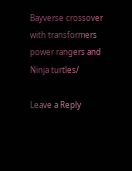Bayverse crossover with transformers power rangers and Ninja turtles/

Leave a Reply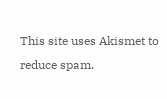This site uses Akismet to reduce spam.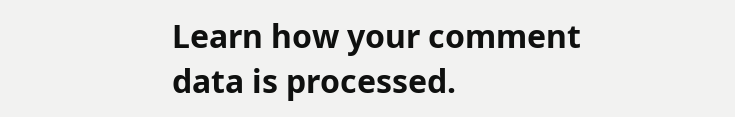Learn how your comment data is processed.